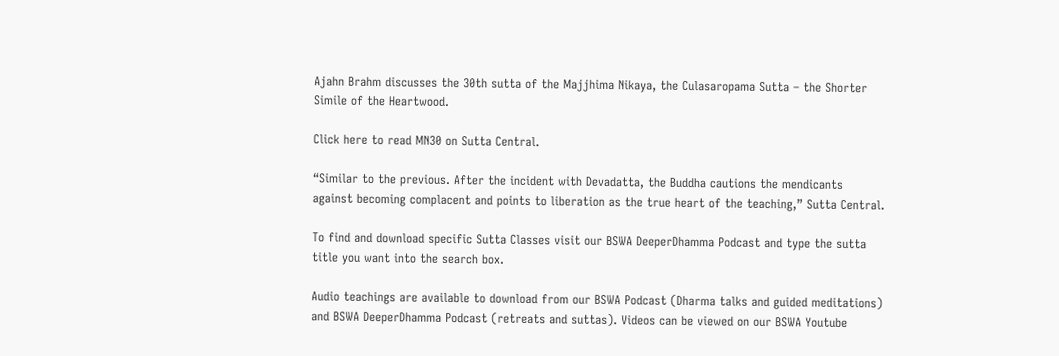Ajahn Brahm discusses the 30th sutta of the Majjhima Nikaya, the Culasaropama Sutta – the Shorter Simile of the Heartwood.

Click here to read MN30 on Sutta Central.

“Similar to the previous. After the incident with Devadatta, the Buddha cautions the mendicants against becoming complacent and points to liberation as the true heart of the teaching,” Sutta Central.

To find and download specific Sutta Classes visit our BSWA DeeperDhamma Podcast and type the sutta title you want into the search box.

Audio teachings are available to download from our BSWA Podcast (Dharma talks and guided meditations) and BSWA DeeperDhamma Podcast (retreats and suttas). Videos can be viewed on our BSWA Youtube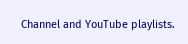Channel and YouTube playlists.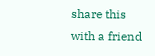share this with a friend